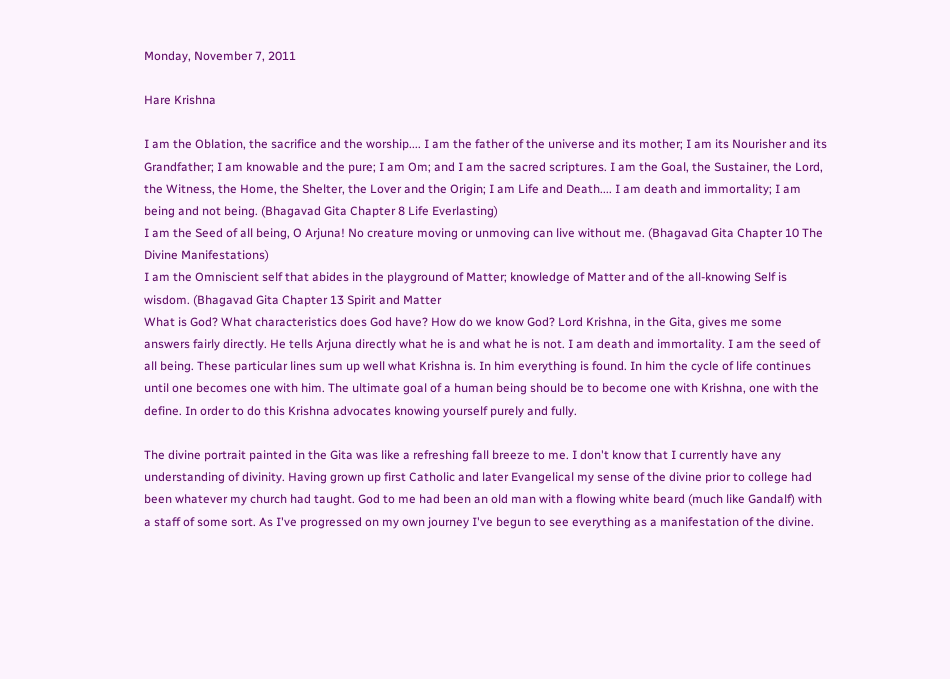Monday, November 7, 2011

Hare Krishna

I am the Oblation, the sacrifice and the worship.... I am the father of the universe and its mother; I am its Nourisher and its Grandfather; I am knowable and the pure; I am Om; and I am the sacred scriptures. I am the Goal, the Sustainer, the Lord, the Witness, the Home, the Shelter, the Lover and the Origin; I am Life and Death.... I am death and immortality; I am being and not being. (Bhagavad Gita Chapter 8 Life Everlasting)
I am the Seed of all being, O Arjuna! No creature moving or unmoving can live without me. (Bhagavad Gita Chapter 10 The Divine Manifestations)
I am the Omniscient self that abides in the playground of Matter; knowledge of Matter and of the all-knowing Self is wisdom. (Bhagavad Gita Chapter 13 Spirit and Matter
What is God? What characteristics does God have? How do we know God? Lord Krishna, in the Gita, gives me some answers fairly directly. He tells Arjuna directly what he is and what he is not. I am death and immortality. I am the seed of all being. These particular lines sum up well what Krishna is. In him everything is found. In him the cycle of life continues until one becomes one with him. The ultimate goal of a human being should be to become one with Krishna, one with the define. In order to do this Krishna advocates knowing yourself purely and fully.

The divine portrait painted in the Gita was like a refreshing fall breeze to me. I don't know that I currently have any understanding of divinity. Having grown up first Catholic and later Evangelical my sense of the divine prior to college had been whatever my church had taught. God to me had been an old man with a flowing white beard (much like Gandalf) with a staff of some sort. As I've progressed on my own journey I've begun to see everything as a manifestation of the divine.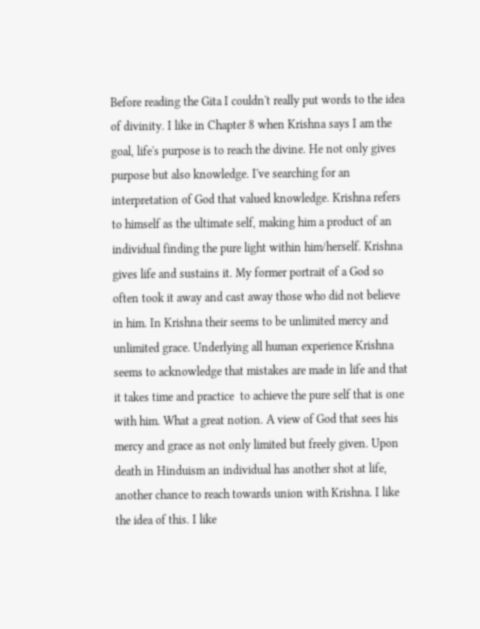Before reading the Gita I couldn't really put words to the idea of divinity. I like in Chapter 8 when Krishna says I am the goal, life's purpose is to reach the divine. He not only gives purpose but also knowledge. I've searching for an interpretation of God that valued knowledge. Krishna refers to himself as the ultimate self, making him a product of an individual finding the pure light within him/herself. Krishna gives life and sustains it. My former portrait of a God so often took it away and cast away those who did not believe in him. In Krishna their seems to be unlimited mercy and unlimited grace. Underlying all human experience Krishna seems to acknowledge that mistakes are made in life and that it takes time and practice  to achieve the pure self that is one with him. What a great notion. A view of God that sees his mercy and grace as not only limited but freely given. Upon death in Hinduism an individual has another shot at life, another chance to reach towards union with Krishna. I like the idea of this. I like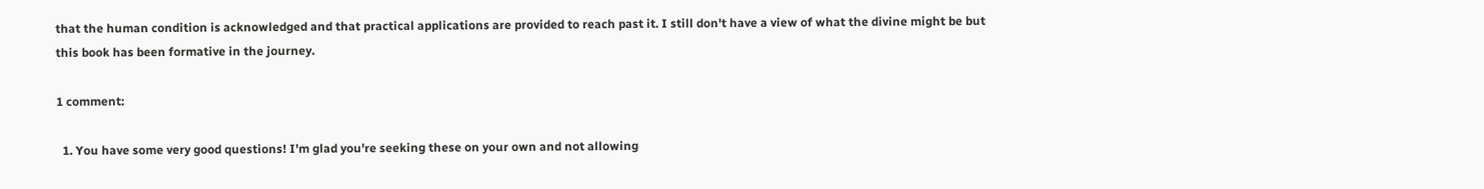that the human condition is acknowledged and that practical applications are provided to reach past it. I still don't have a view of what the divine might be but this book has been formative in the journey.

1 comment:

  1. You have some very good questions! I'm glad you're seeking these on your own and not allowing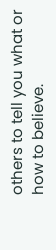others to tell you what or how to believe.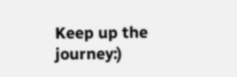Keep up the journey:)